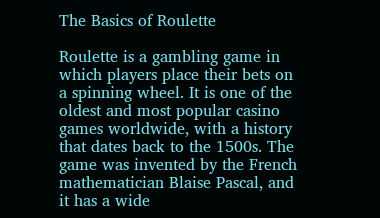The Basics of Roulette

Roulette is a gambling game in which players place their bets on a spinning wheel. It is one of the oldest and most popular casino games worldwide, with a history that dates back to the 1500s. The game was invented by the French mathematician Blaise Pascal, and it has a wide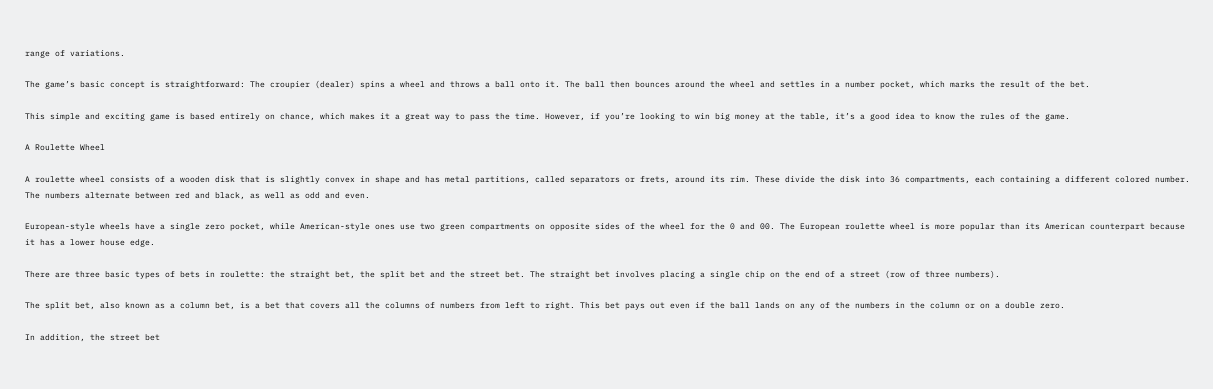range of variations.

The game’s basic concept is straightforward: The croupier (dealer) spins a wheel and throws a ball onto it. The ball then bounces around the wheel and settles in a number pocket, which marks the result of the bet.

This simple and exciting game is based entirely on chance, which makes it a great way to pass the time. However, if you’re looking to win big money at the table, it’s a good idea to know the rules of the game.

A Roulette Wheel

A roulette wheel consists of a wooden disk that is slightly convex in shape and has metal partitions, called separators or frets, around its rim. These divide the disk into 36 compartments, each containing a different colored number. The numbers alternate between red and black, as well as odd and even.

European-style wheels have a single zero pocket, while American-style ones use two green compartments on opposite sides of the wheel for the 0 and 00. The European roulette wheel is more popular than its American counterpart because it has a lower house edge.

There are three basic types of bets in roulette: the straight bet, the split bet and the street bet. The straight bet involves placing a single chip on the end of a street (row of three numbers).

The split bet, also known as a column bet, is a bet that covers all the columns of numbers from left to right. This bet pays out even if the ball lands on any of the numbers in the column or on a double zero.

In addition, the street bet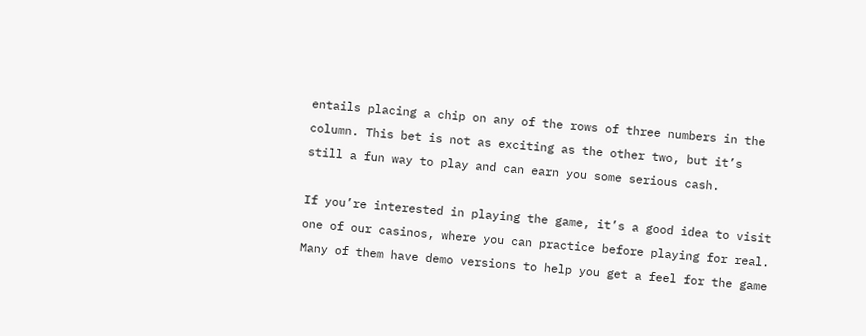entails placing a chip on any of the rows of three numbers in the column. This bet is not as exciting as the other two, but it’s still a fun way to play and can earn you some serious cash.

If you’re interested in playing the game, it’s a good idea to visit one of our casinos, where you can practice before playing for real. Many of them have demo versions to help you get a feel for the game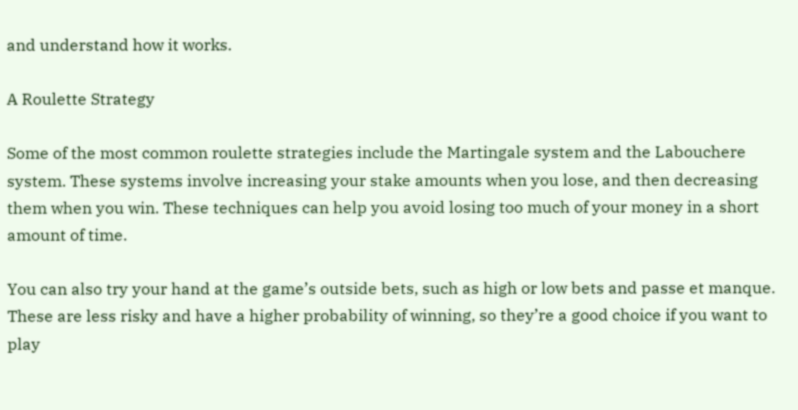and understand how it works.

A Roulette Strategy

Some of the most common roulette strategies include the Martingale system and the Labouchere system. These systems involve increasing your stake amounts when you lose, and then decreasing them when you win. These techniques can help you avoid losing too much of your money in a short amount of time.

You can also try your hand at the game’s outside bets, such as high or low bets and passe et manque. These are less risky and have a higher probability of winning, so they’re a good choice if you want to play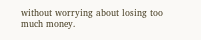without worrying about losing too much money.